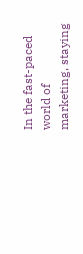In the fast-paced world of marketing, staying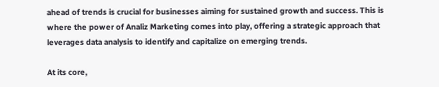ahead of trends is crucial for businesses aiming for sustained growth and success. This is where the power of Analiz Marketing comes into play, offering a strategic approach that leverages data analysis to identify and capitalize on emerging trends.

At its core,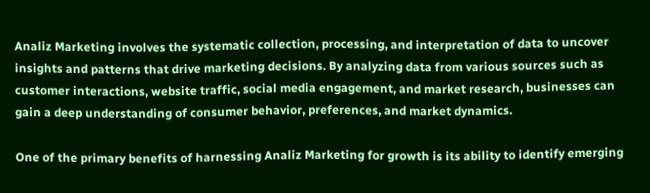Analiz Marketing involves the systematic collection, processing, and interpretation of data to uncover insights and patterns that drive marketing decisions. By analyzing data from various sources such as customer interactions, website traffic, social media engagement, and market research, businesses can gain a deep understanding of consumer behavior, preferences, and market dynamics.

One of the primary benefits of harnessing Analiz Marketing for growth is its ability to identify emerging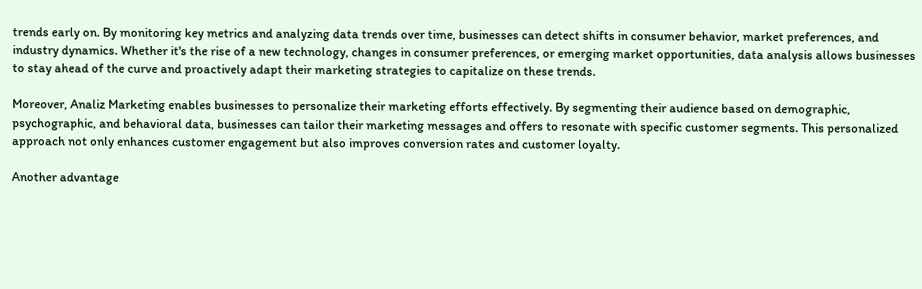trends early on. By monitoring key metrics and analyzing data trends over time, businesses can detect shifts in consumer behavior, market preferences, and industry dynamics. Whether it's the rise of a new technology, changes in consumer preferences, or emerging market opportunities, data analysis allows businesses to stay ahead of the curve and proactively adapt their marketing strategies to capitalize on these trends.

Moreover, Analiz Marketing enables businesses to personalize their marketing efforts effectively. By segmenting their audience based on demographic, psychographic, and behavioral data, businesses can tailor their marketing messages and offers to resonate with specific customer segments. This personalized approach not only enhances customer engagement but also improves conversion rates and customer loyalty.

Another advantage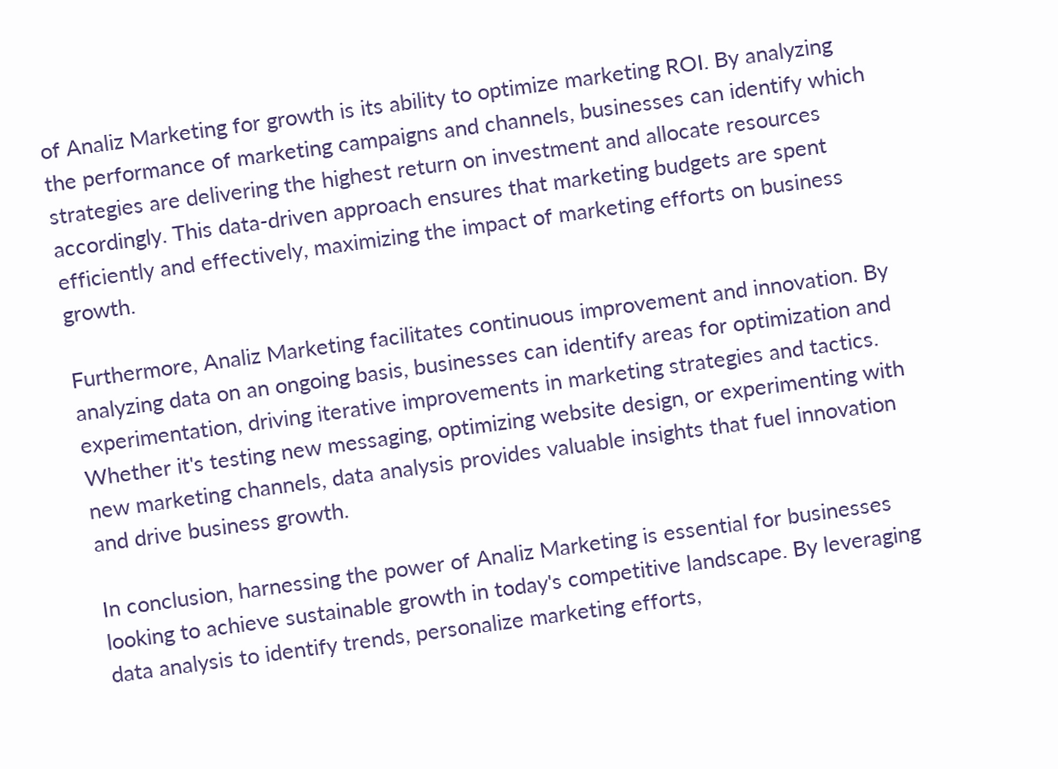of Analiz Marketing for growth is its ability to optimize marketing ROI. By analyzing the performance of marketing campaigns and channels, businesses can identify which strategies are delivering the highest return on investment and allocate resources accordingly. This data-driven approach ensures that marketing budgets are spent efficiently and effectively, maximizing the impact of marketing efforts on business growth.

Furthermore, Analiz Marketing facilitates continuous improvement and innovation. By analyzing data on an ongoing basis, businesses can identify areas for optimization and experimentation, driving iterative improvements in marketing strategies and tactics. Whether it's testing new messaging, optimizing website design, or experimenting with new marketing channels, data analysis provides valuable insights that fuel innovation and drive business growth.

In conclusion, harnessing the power of Analiz Marketing is essential for businesses looking to achieve sustainable growth in today's competitive landscape. By leveraging data analysis to identify trends, personalize marketing efforts,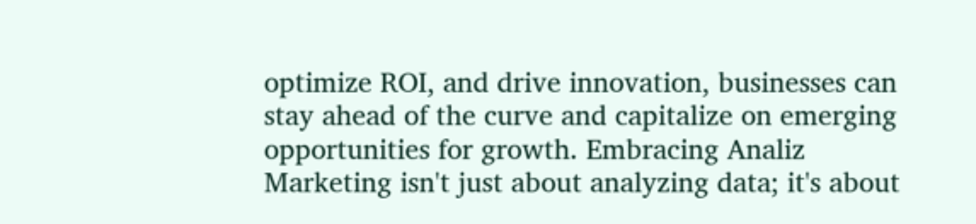optimize ROI, and drive innovation, businesses can stay ahead of the curve and capitalize on emerging opportunities for growth. Embracing Analiz Marketing isn't just about analyzing data; it's about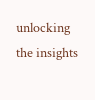unlocking the insights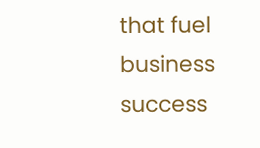that fuel business success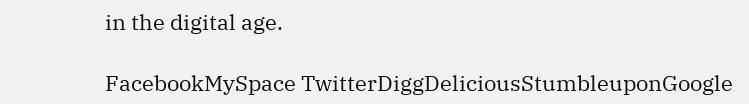in the digital age.

FacebookMySpace TwitterDiggDeliciousStumbleuponGoogle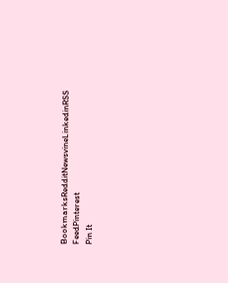BookmarksRedditNewsvineLinkedinRSS FeedPinterest
Pin It